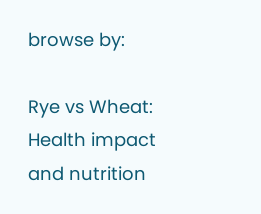browse by:

Rye vs Wheat: Health impact and nutrition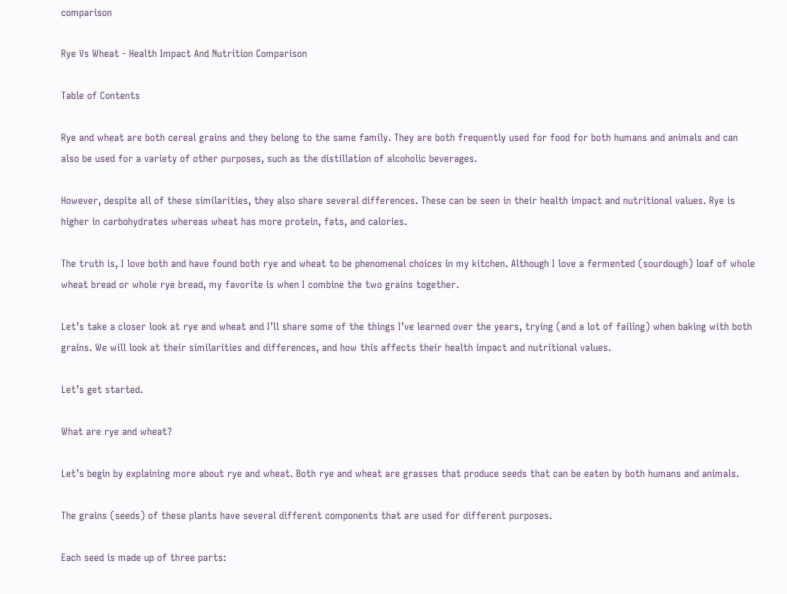comparison

Rye Vs Wheat - Health Impact And Nutrition Comparison

Table of Contents

Rye and wheat are both cereal grains and they belong to the same family. They are both frequently used for food for both humans and animals and can also be used for a variety of other purposes, such as the distillation of alcoholic beverages.

However, despite all of these similarities, they also share several differences. These can be seen in their health impact and nutritional values. Rye is higher in carbohydrates whereas wheat has more protein, fats, and calories.

The truth is, I love both and have found both rye and wheat to be phenomenal choices in my kitchen. Although I love a fermented (sourdough) loaf of whole wheat bread or whole rye bread, my favorite is when I combine the two grains together.

Let’s take a closer look at rye and wheat and I’ll share some of the things I’ve learned over the years, trying (and a lot of failing) when baking with both grains. We will look at their similarities and differences, and how this affects their health impact and nutritional values.

Let’s get started.

What are rye and wheat?

Let’s begin by explaining more about rye and wheat. Both rye and wheat are grasses that produce seeds that can be eaten by both humans and animals.

The grains (seeds) of these plants have several different components that are used for different purposes.

Each seed is made up of three parts: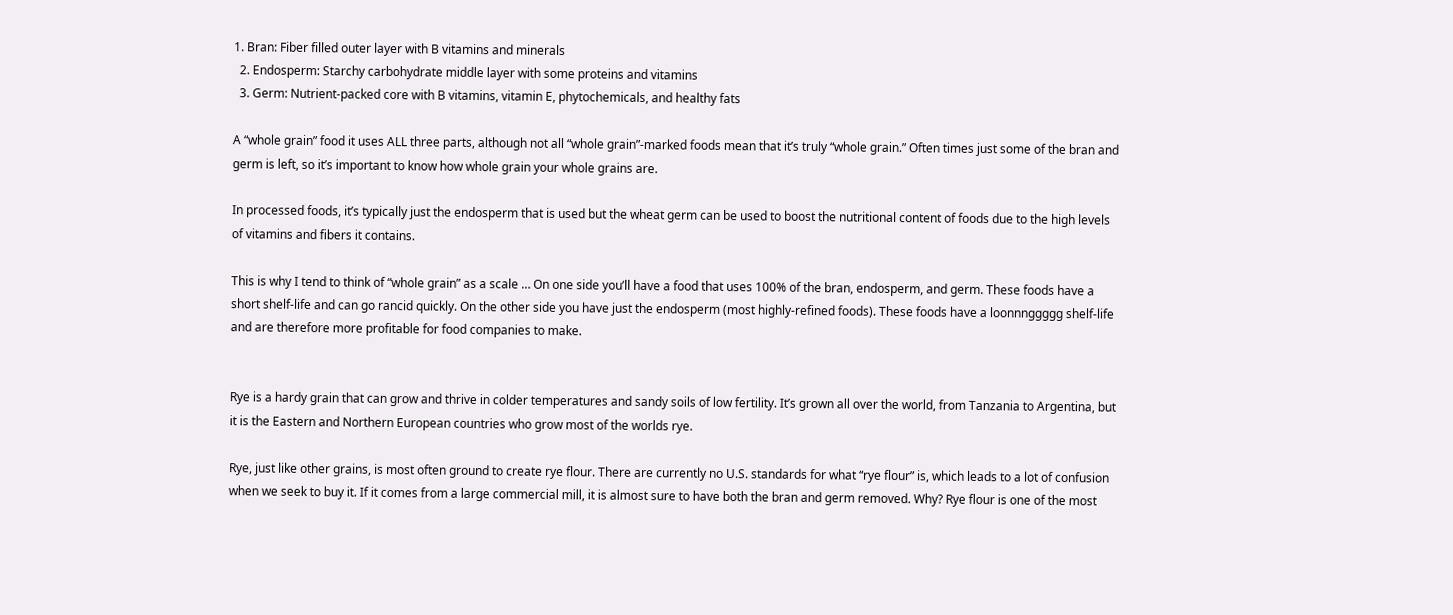1. Bran: Fiber filled outer layer with B vitamins and minerals
  2. Endosperm: Starchy carbohydrate middle layer with some proteins and vitamins
  3. Germ: Nutrient-packed core with B vitamins, vitamin E, phytochemicals, and healthy fats

A “whole grain” food it uses ALL three parts, although not all “whole grain”-marked foods mean that it’s truly “whole grain.” Often times just some of the bran and germ is left, so it’s important to know how whole grain your whole grains are.

In processed foods, it’s typically just the endosperm that is used but the wheat germ can be used to boost the nutritional content of foods due to the high levels of vitamins and fibers it contains.

This is why I tend to think of “whole grain” as a scale … On one side you’ll have a food that uses 100% of the bran, endosperm, and germ. These foods have a short shelf-life and can go rancid quickly. On the other side you have just the endosperm (most highly-refined foods). These foods have a loonnnggggg shelf-life and are therefore more profitable for food companies to make.


Rye is a hardy grain that can grow and thrive in colder temperatures and sandy soils of low fertility. It’s grown all over the world, from Tanzania to Argentina, but it is the Eastern and Northern European countries who grow most of the worlds rye.

Rye, just like other grains, is most often ground to create rye flour. There are currently no U.S. standards for what “rye flour” is, which leads to a lot of confusion when we seek to buy it. If it comes from a large commercial mill, it is almost sure to have both the bran and germ removed. Why? Rye flour is one of the most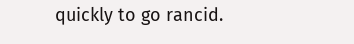quickly to go rancid.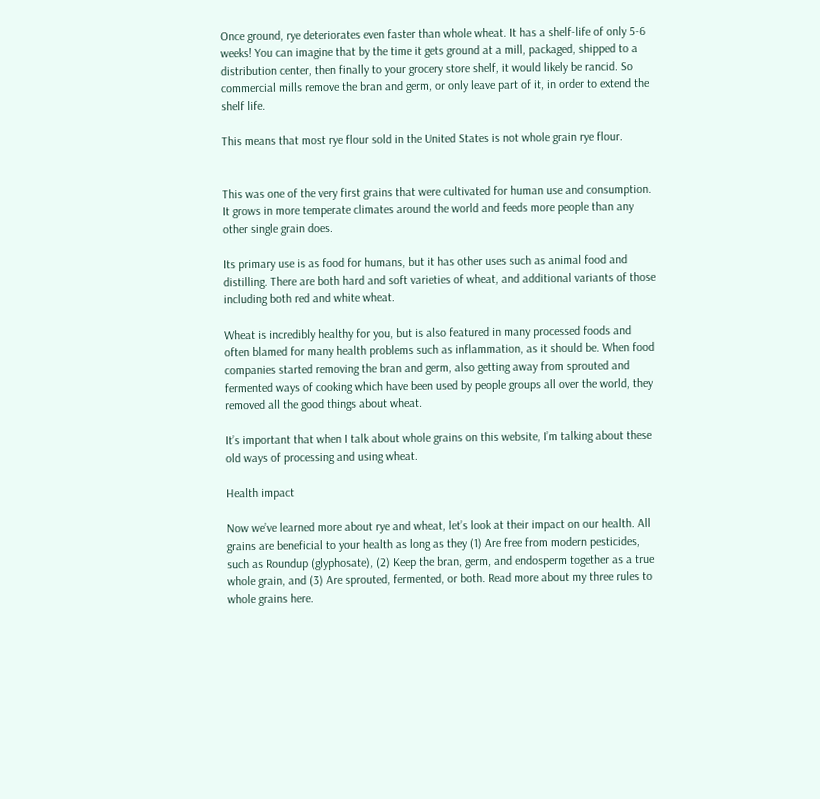Once ground, rye deteriorates even faster than whole wheat. It has a shelf-life of only 5-6 weeks! You can imagine that by the time it gets ground at a mill, packaged, shipped to a distribution center, then finally to your grocery store shelf, it would likely be rancid. So commercial mills remove the bran and germ, or only leave part of it, in order to extend the shelf life.

This means that most rye flour sold in the United States is not whole grain rye flour.


This was one of the very first grains that were cultivated for human use and consumption. It grows in more temperate climates around the world and feeds more people than any other single grain does.

Its primary use is as food for humans, but it has other uses such as animal food and distilling. There are both hard and soft varieties of wheat, and additional variants of those including both red and white wheat.

Wheat is incredibly healthy for you, but is also featured in many processed foods and often blamed for many health problems such as inflammation, as it should be. When food companies started removing the bran and germ, also getting away from sprouted and fermented ways of cooking which have been used by people groups all over the world, they removed all the good things about wheat.

It’s important that when I talk about whole grains on this website, I’m talking about these old ways of processing and using wheat.

Health impact

Now we’ve learned more about rye and wheat, let’s look at their impact on our health. All grains are beneficial to your health as long as they (1) Are free from modern pesticides, such as Roundup (glyphosate), (2) Keep the bran, germ, and endosperm together as a true whole grain, and (3) Are sprouted, fermented, or both. Read more about my three rules to whole grains here.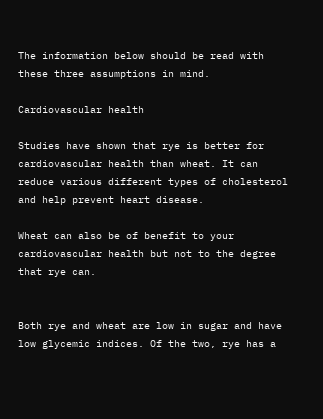The information below should be read with these three assumptions in mind.

Cardiovascular health

Studies have shown that rye is better for cardiovascular health than wheat. It can reduce various different types of cholesterol and help prevent heart disease.

Wheat can also be of benefit to your cardiovascular health but not to the degree that rye can.


Both rye and wheat are low in sugar and have low glycemic indices. Of the two, rye has a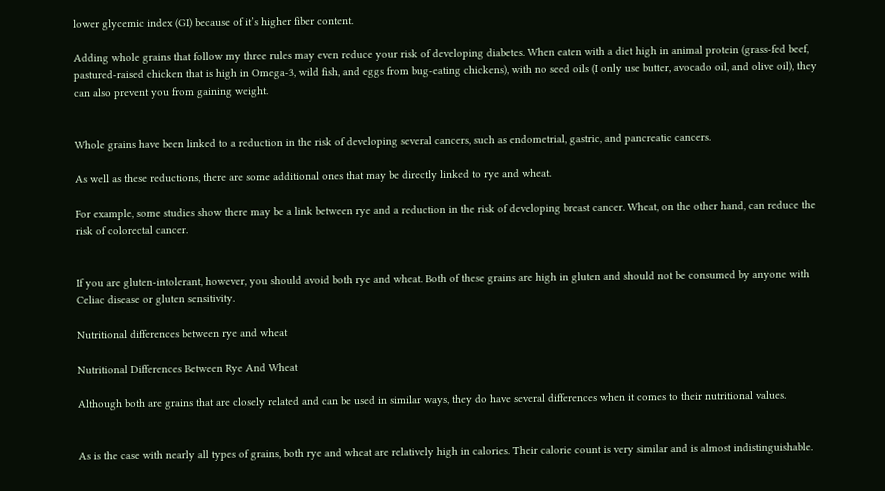lower glycemic index (GI) because of it’s higher fiber content.

Adding whole grains that follow my three rules may even reduce your risk of developing diabetes. When eaten with a diet high in animal protein (grass-fed beef, pastured-raised chicken that is high in Omega-3, wild fish, and eggs from bug-eating chickens), with no seed oils (I only use butter, avocado oil, and olive oil), they can also prevent you from gaining weight.


Whole grains have been linked to a reduction in the risk of developing several cancers, such as endometrial, gastric, and pancreatic cancers.

As well as these reductions, there are some additional ones that may be directly linked to rye and wheat.

For example, some studies show there may be a link between rye and a reduction in the risk of developing breast cancer. Wheat, on the other hand, can reduce the risk of colorectal cancer.


If you are gluten-intolerant, however, you should avoid both rye and wheat. Both of these grains are high in gluten and should not be consumed by anyone with Celiac disease or gluten sensitivity.

Nutritional differences between rye and wheat

Nutritional Differences Between Rye And Wheat

Although both are grains that are closely related and can be used in similar ways, they do have several differences when it comes to their nutritional values.


As is the case with nearly all types of grains, both rye and wheat are relatively high in calories. Their calorie count is very similar and is almost indistinguishable.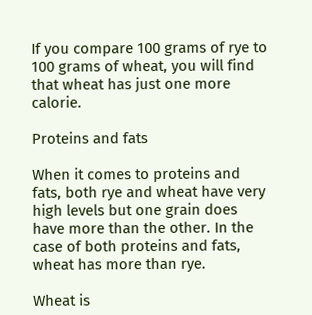If you compare 100 grams of rye to 100 grams of wheat, you will find that wheat has just one more calorie.

Proteins and fats

When it comes to proteins and fats, both rye and wheat have very high levels but one grain does have more than the other. In the case of both proteins and fats, wheat has more than rye.

Wheat is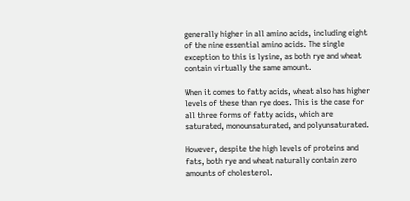generally higher in all amino acids, including eight of the nine essential amino acids. The single exception to this is lysine, as both rye and wheat contain virtually the same amount.

When it comes to fatty acids, wheat also has higher levels of these than rye does. This is the case for all three forms of fatty acids, which are saturated, monounsaturated, and polyunsaturated.

However, despite the high levels of proteins and fats, both rye and wheat naturally contain zero amounts of cholesterol.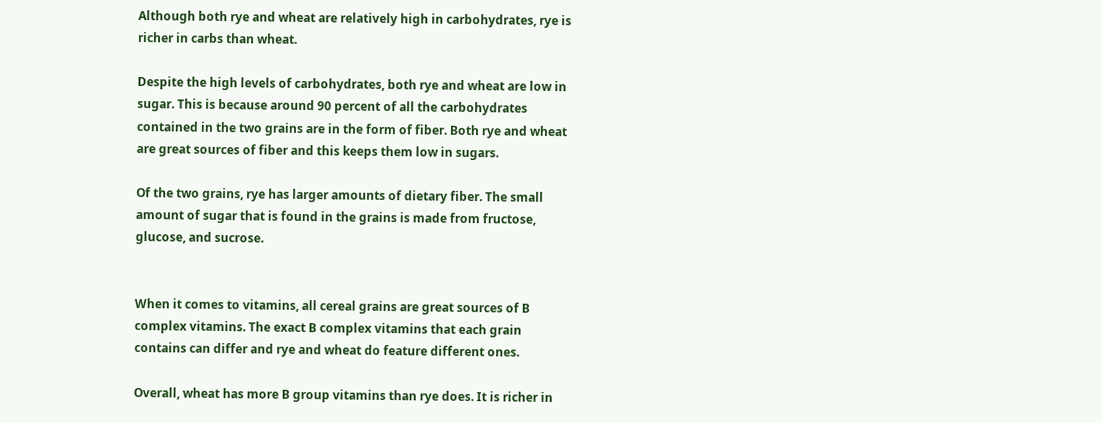Although both rye and wheat are relatively high in carbohydrates, rye is richer in carbs than wheat.

Despite the high levels of carbohydrates, both rye and wheat are low in sugar. This is because around 90 percent of all the carbohydrates contained in the two grains are in the form of fiber. Both rye and wheat are great sources of fiber and this keeps them low in sugars.

Of the two grains, rye has larger amounts of dietary fiber. The small amount of sugar that is found in the grains is made from fructose, glucose, and sucrose.


When it comes to vitamins, all cereal grains are great sources of B complex vitamins. The exact B complex vitamins that each grain contains can differ and rye and wheat do feature different ones.

Overall, wheat has more B group vitamins than rye does. It is richer in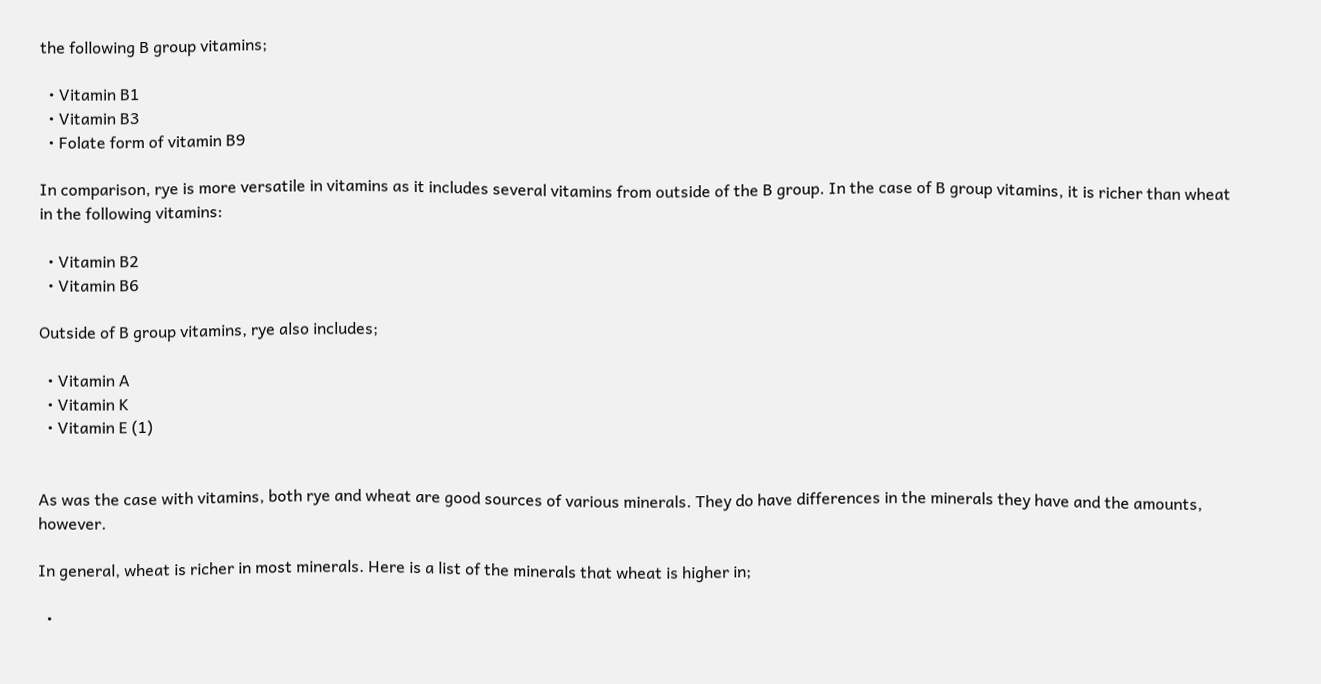the following B group vitamins;

  • Vitamin B1
  • Vitamin B3
  • Folate form of vitamin B9

In comparison, rye is more versatile in vitamins as it includes several vitamins from outside of the B group. In the case of B group vitamins, it is richer than wheat in the following vitamins:

  • Vitamin B2
  • Vitamin B6

Outside of B group vitamins, rye also includes;

  • Vitamin A
  • Vitamin K
  • Vitamin E (1)


As was the case with vitamins, both rye and wheat are good sources of various minerals. They do have differences in the minerals they have and the amounts, however.

In general, wheat is richer in most minerals. Here is a list of the minerals that wheat is higher in;

  •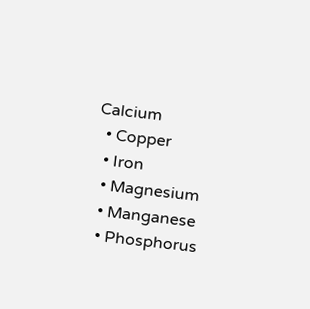Calcium
  • Copper
  • Iron
  • Magnesium
  • Manganese
  • Phosphorus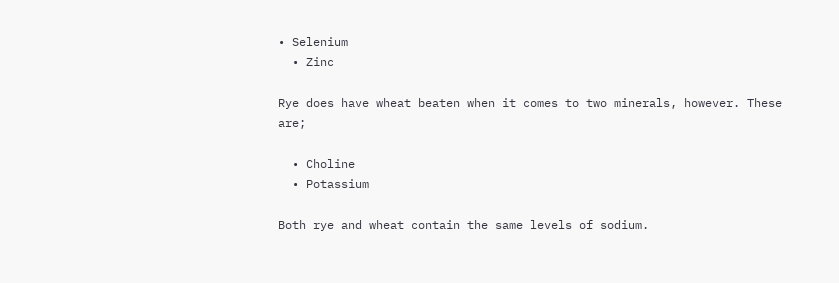• Selenium
  • Zinc

Rye does have wheat beaten when it comes to two minerals, however. These are;

  • Choline
  • Potassium

Both rye and wheat contain the same levels of sodium.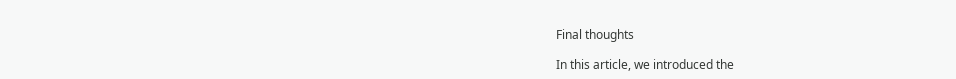Final thoughts

In this article, we introduced the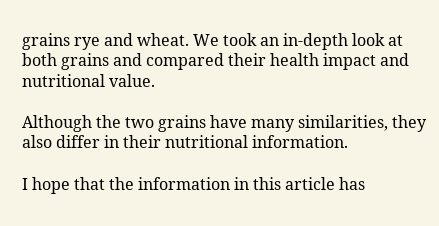grains rye and wheat. We took an in-depth look at both grains and compared their health impact and nutritional value.

Although the two grains have many similarities, they also differ in their nutritional information.

I hope that the information in this article has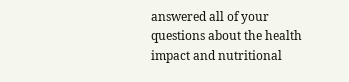answered all of your questions about the health impact and nutritional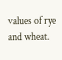values of rye and wheat.